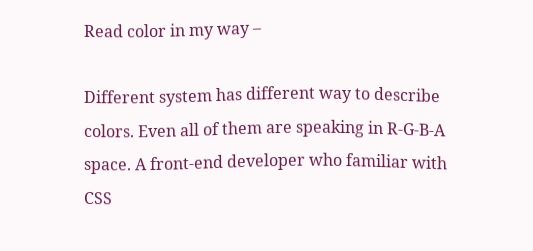Read color in my way –

Different system has different way to describe colors. Even all of them are speaking in R-G-B-A space. A front-end developer who familiar with CSS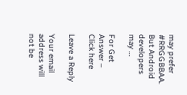may prefer #RRGGBBAA. But Android developers may …

For Get Answer – Click here

Leave a Reply

Your email address will not be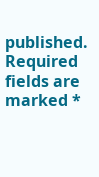published. Required fields are marked *